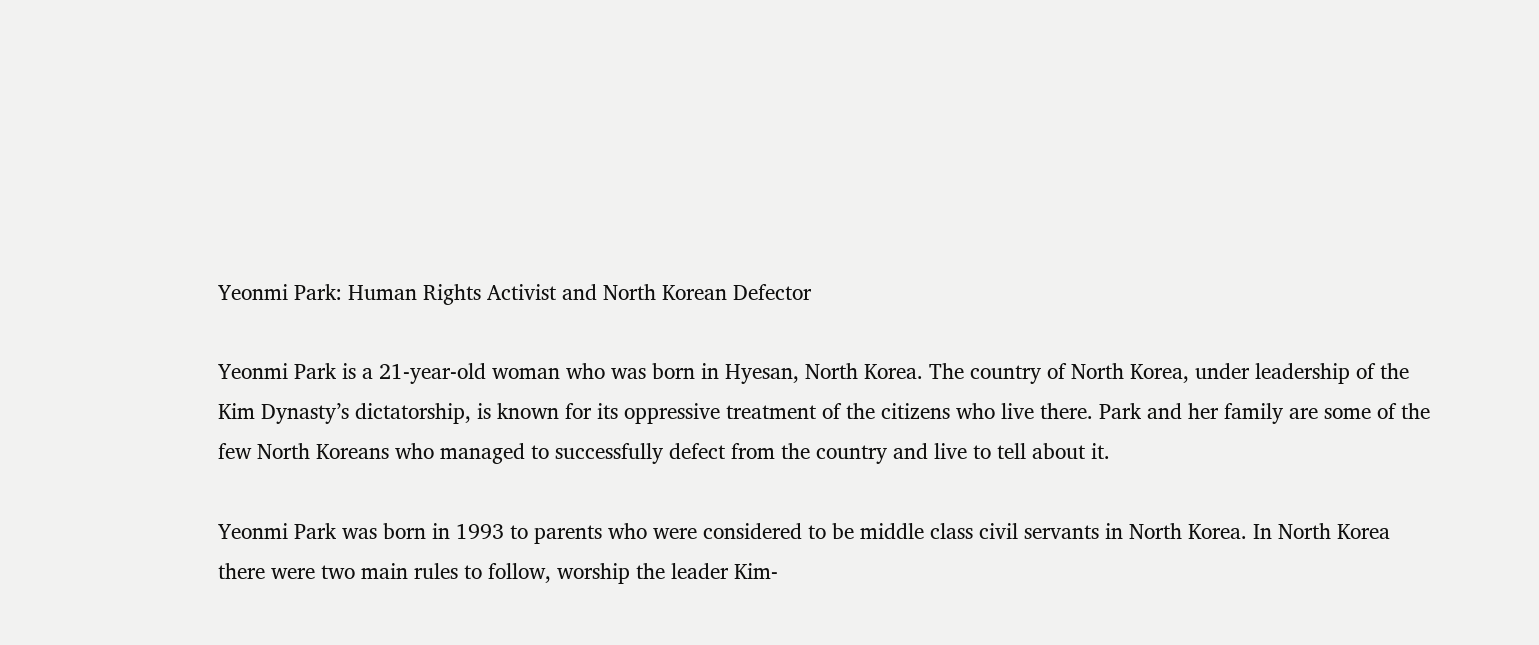Yeonmi Park: Human Rights Activist and North Korean Defector

Yeonmi Park is a 21-year-old woman who was born in Hyesan, North Korea. The country of North Korea, under leadership of the Kim Dynasty’s dictatorship, is known for its oppressive treatment of the citizens who live there. Park and her family are some of the few North Koreans who managed to successfully defect from the country and live to tell about it.

Yeonmi Park was born in 1993 to parents who were considered to be middle class civil servants in North Korea. In North Korea there were two main rules to follow, worship the leader Kim-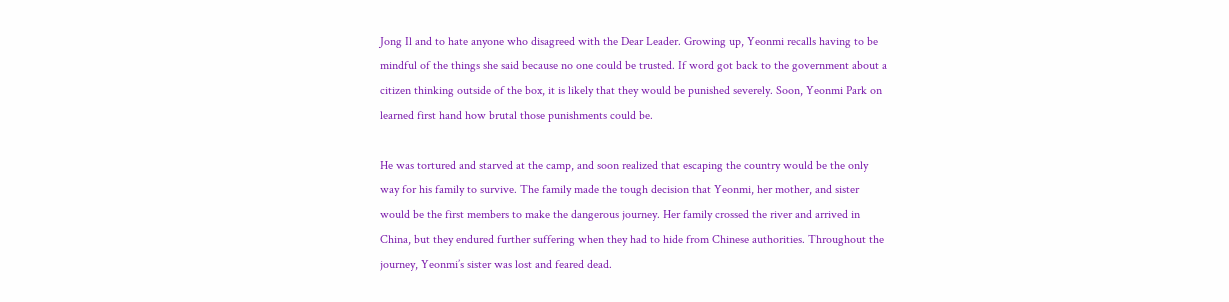Jong Il and to hate anyone who disagreed with the Dear Leader. Growing up, Yeonmi recalls having to be mindful of the things she said because no one could be trusted. If word got back to the government about a citizen thinking outside of the box, it is likely that they would be punished severely. Soon, Yeonmi Park on learned first hand how brutal those punishments could be.

He was tortured and starved at the camp, and soon realized that escaping the country would be the only way for his family to survive. The family made the tough decision that Yeonmi, her mother, and sister would be the first members to make the dangerous journey. Her family crossed the river and arrived in China, but they endured further suffering when they had to hide from Chinese authorities. Throughout the journey, Yeonmi’s sister was lost and feared dead.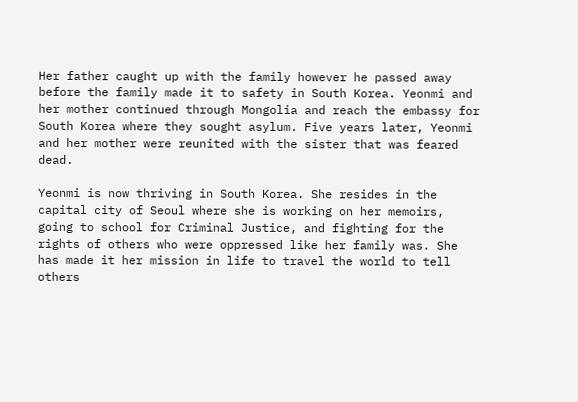Her father caught up with the family however he passed away before the family made it to safety in South Korea. Yeonmi and her mother continued through Mongolia and reach the embassy for South Korea where they sought asylum. Five years later, Yeonmi and her mother were reunited with the sister that was feared dead.

Yeonmi is now thriving in South Korea. She resides in the capital city of Seoul where she is working on her memoirs, going to school for Criminal Justice, and fighting for the rights of others who were oppressed like her family was. She has made it her mission in life to travel the world to tell others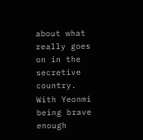about what really goes on in the secretive country. With Yeonmi being brave enough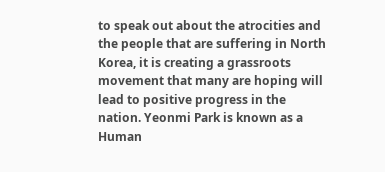to speak out about the atrocities and the people that are suffering in North Korea, it is creating a grassroots movement that many are hoping will lead to positive progress in the nation. Yeonmi Park is known as a Human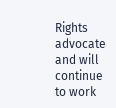Rights advocate and will continue to work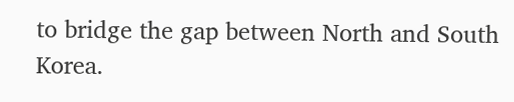to bridge the gap between North and South Korea.